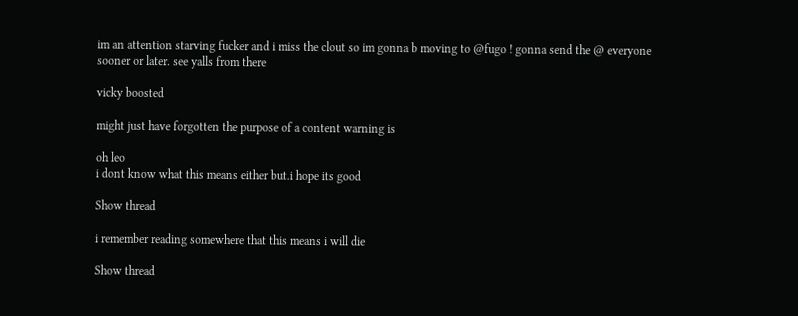im an attention starving fucker and i miss the clout so im gonna b moving to @fugo ! gonna send the @ everyone sooner or later. see yalls from there

vicky boosted

might just have forgotten the purpose of a content warning is

oh leo
i dont know what this means either but.i hope its good

Show thread

i remember reading somewhere that this means i will die

Show thread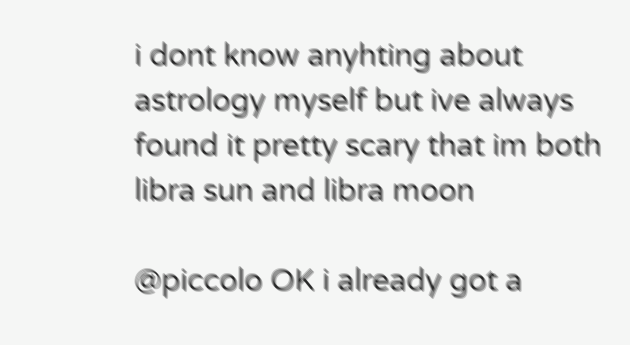i dont know anyhting about astrology myself but ive always found it pretty scary that im both libra sun and libra moon

@piccolo OK i already got a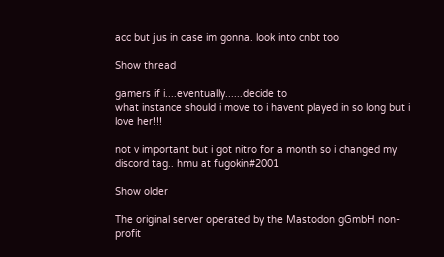acc but jus in case im gonna. look into cnbt too

Show thread

gamers if i....eventually......decide to
what instance should i move to i havent played in so long but i love her!!!

not v important but i got nitro for a month so i changed my discord tag.. hmu at fugokin#2001

Show older

The original server operated by the Mastodon gGmbH non-profit